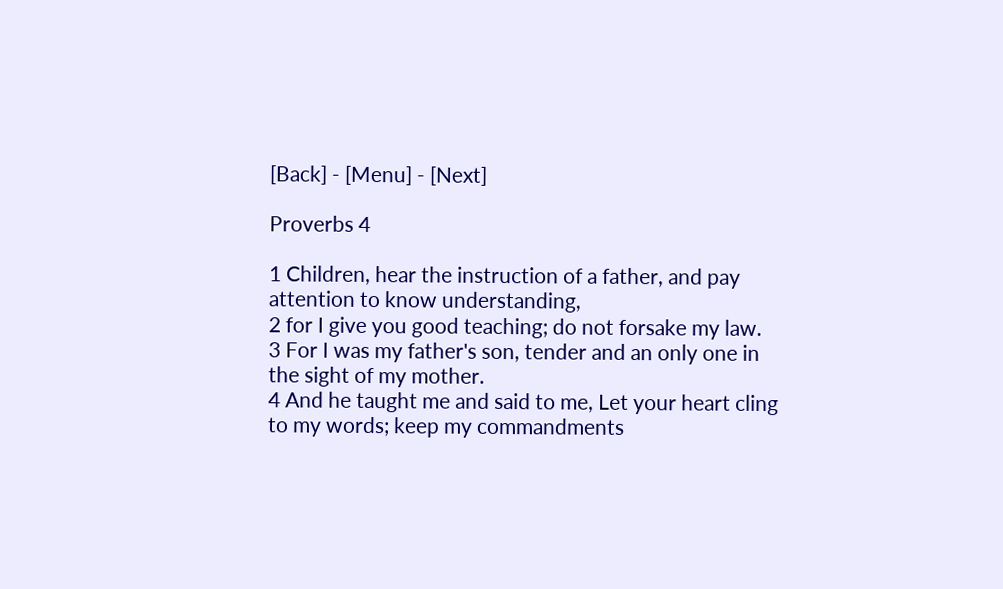[Back] - [Menu] - [Next]

Proverbs 4

1 Children, hear the instruction of a father, and pay attention to know understanding,
2 for I give you good teaching; do not forsake my law.
3 For I was my father's son, tender and an only one in the sight of my mother.
4 And he taught me and said to me, Let your heart cling to my words; keep my commandments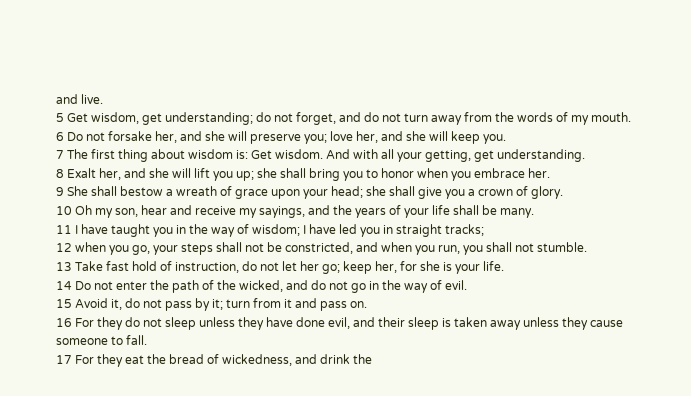and live.
5 Get wisdom, get understanding; do not forget, and do not turn away from the words of my mouth.
6 Do not forsake her, and she will preserve you; love her, and she will keep you.
7 The first thing about wisdom is: Get wisdom. And with all your getting, get understanding.
8 Exalt her, and she will lift you up; she shall bring you to honor when you embrace her.
9 She shall bestow a wreath of grace upon your head; she shall give you a crown of glory.
10 Oh my son, hear and receive my sayings, and the years of your life shall be many.
11 I have taught you in the way of wisdom; I have led you in straight tracks;
12 when you go, your steps shall not be constricted, and when you run, you shall not stumble.
13 Take fast hold of instruction, do not let her go; keep her, for she is your life.
14 Do not enter the path of the wicked, and do not go in the way of evil.
15 Avoid it, do not pass by it; turn from it and pass on.
16 For they do not sleep unless they have done evil, and their sleep is taken away unless they cause someone to fall.
17 For they eat the bread of wickedness, and drink the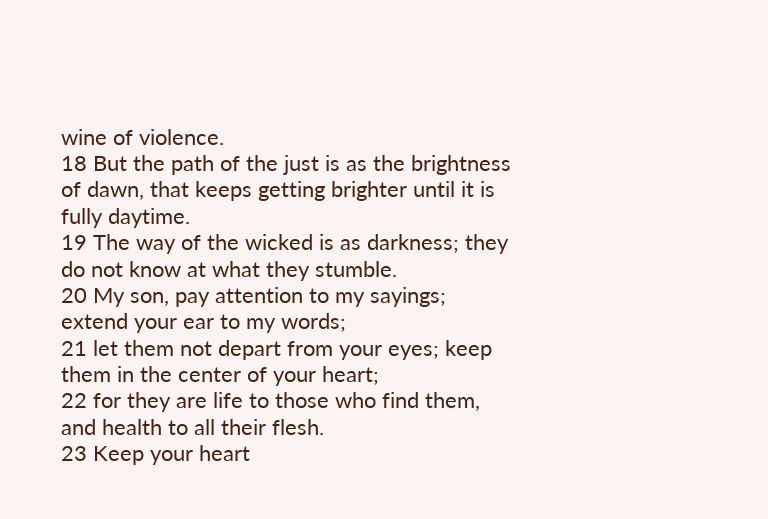wine of violence.
18 But the path of the just is as the brightness of dawn, that keeps getting brighter until it is fully daytime.
19 The way of the wicked is as darkness; they do not know at what they stumble.
20 My son, pay attention to my sayings; extend your ear to my words;
21 let them not depart from your eyes; keep them in the center of your heart;
22 for they are life to those who find them, and health to all their flesh.
23 Keep your heart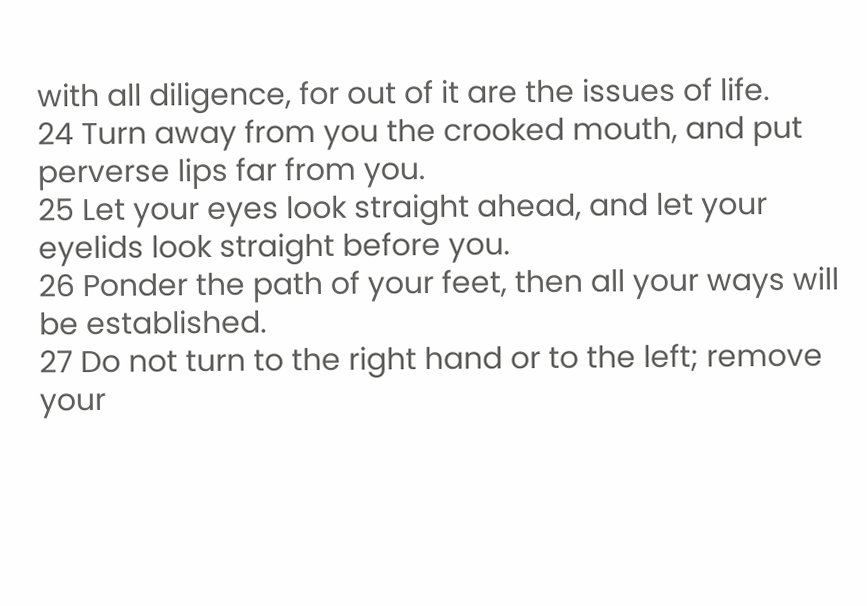with all diligence, for out of it are the issues of life.
24 Turn away from you the crooked mouth, and put perverse lips far from you.
25 Let your eyes look straight ahead, and let your eyelids look straight before you.
26 Ponder the path of your feet, then all your ways will be established.
27 Do not turn to the right hand or to the left; remove your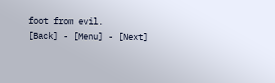foot from evil.
[Back] - [Menu] - [Next]